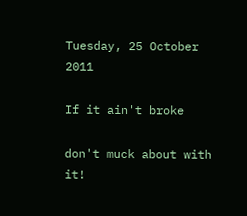Tuesday, 25 October 2011

If it ain't broke

don't muck about with it!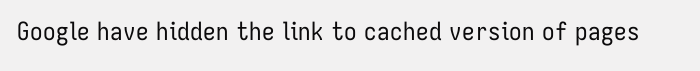Google have hidden the link to cached version of pages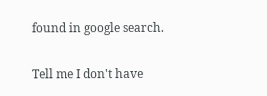found in google search.

Tell me I don't have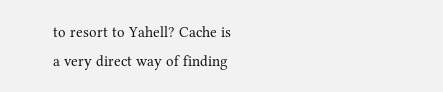to resort to Yahell? Cache is a very direct way of finding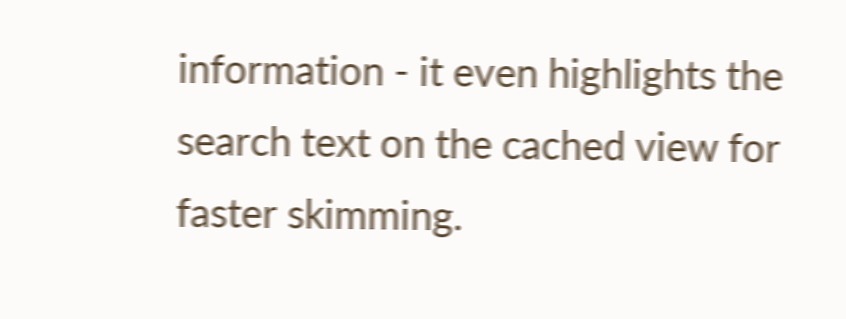information - it even highlights the search text on the cached view for faster skimming.